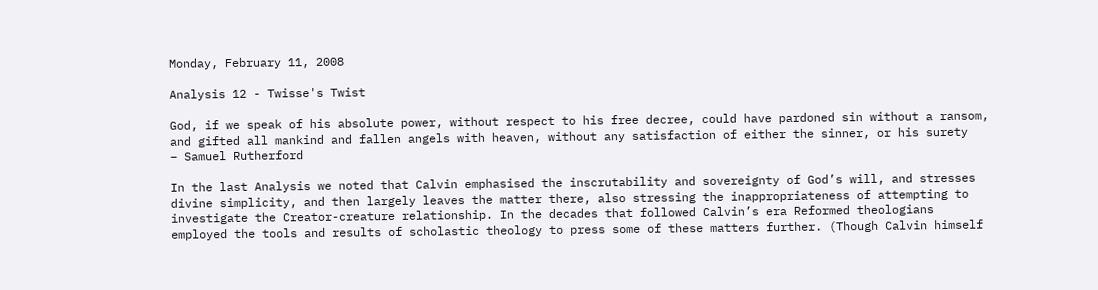Monday, February 11, 2008

Analysis 12 - Twisse's Twist

God, if we speak of his absolute power, without respect to his free decree, could have pardoned sin without a ransom, and gifted all mankind and fallen angels with heaven, without any satisfaction of either the sinner, or his surety
– Samuel Rutherford

In the last Analysis we noted that Calvin emphasised the inscrutability and sovereignty of God’s will, and stresses divine simplicity, and then largely leaves the matter there, also stressing the inappropriateness of attempting to investigate the Creator-creature relationship. In the decades that followed Calvin’s era Reformed theologians employed the tools and results of scholastic theology to press some of these matters further. (Though Calvin himself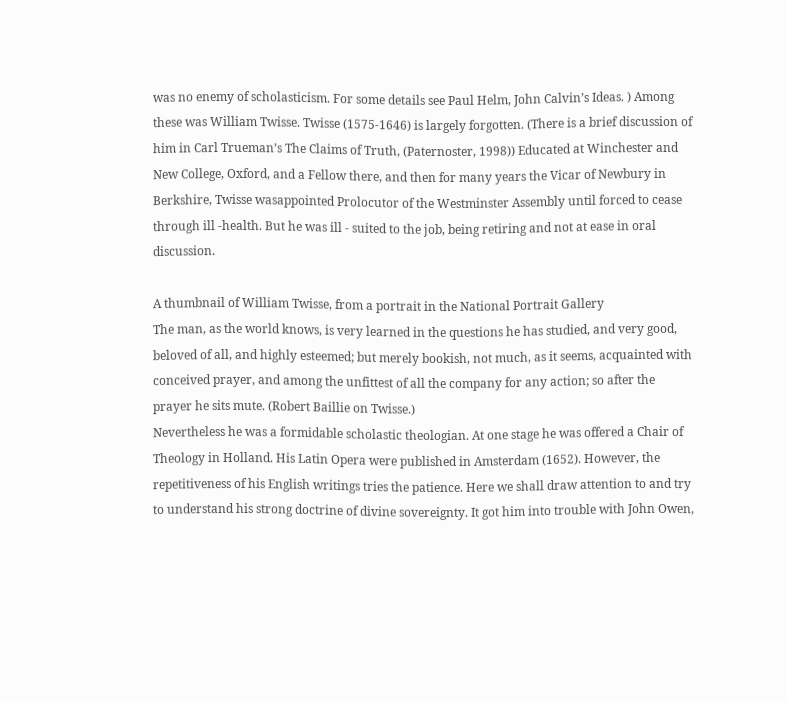was no enemy of scholasticism. For some details see Paul Helm, John Calvin’s Ideas. ) Among these was William Twisse. Twisse (1575-1646) is largely forgotten. (There is a brief discussion of him in Carl Trueman’s The Claims of Truth, (Paternoster, 1998)) Educated at Winchester and New College, Oxford, and a Fellow there, and then for many years the Vicar of Newbury in Berkshire, Twisse wasappointed Prolocutor of the Westminster Assembly until forced to cease through ill -health. But he was ill - suited to the job, being retiring and not at ease in oral discussion.

A thumbnail of William Twisse, from a portrait in the National Portrait Gallery
The man, as the world knows, is very learned in the questions he has studied, and very good, beloved of all, and highly esteemed; but merely bookish, not much, as it seems, acquainted with conceived prayer, and among the unfittest of all the company for any action; so after the prayer he sits mute. (Robert Baillie on Twisse.)
Nevertheless he was a formidable scholastic theologian. At one stage he was offered a Chair of Theology in Holland. His Latin Opera were published in Amsterdam (1652). However, the repetitiveness of his English writings tries the patience. Here we shall draw attention to and try to understand his strong doctrine of divine sovereignty. It got him into trouble with John Owen,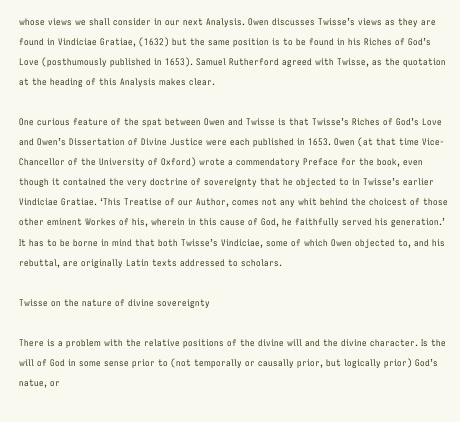whose views we shall consider in our next Analysis. Owen discusses Twisse’s views as they are found in Vindiciae Gratiae, (1632) but the same position is to be found in his Riches of God’s Love (posthumously published in 1653). Samuel Rutherford agreed with Twisse, as the quotation at the heading of this Analysis makes clear.

One curious feature of the spat between Owen and Twisse is that Twisse’s Riches of God’s Love and Owen’s Dissertation of Divine Justice were each published in 1653. Owen (at that time Vice-Chancellor of the University of Oxford) wrote a commendatory Preface for the book, even though it contained the very doctrine of sovereignty that he objected to in Twisse’s earlier Vindiciae Gratiae. ‘This Treatise of our Author, comes not any whit behind the choicest of those other eminent Workes of his, wherein in this cause of God, he faithfully served his generation.’ It has to be borne in mind that both Twisse’s Vindiciae, some of which Owen objected to, and his rebuttal, are originally Latin texts addressed to scholars.

Twisse on the nature of divine sovereignty

There is a problem with the relative positions of the divine will and the divine character. Is the will of God in some sense prior to (not temporally or causally prior, but logically prior) God’s natue, or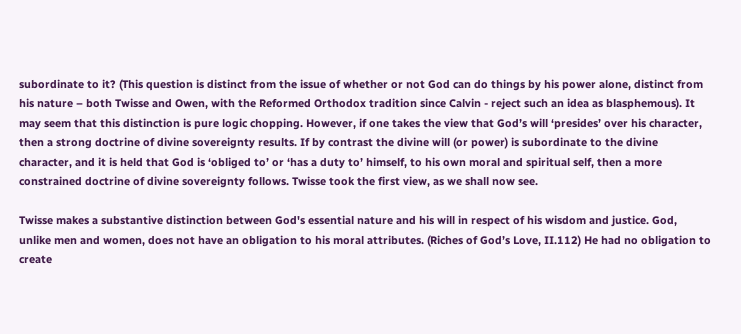subordinate to it? (This question is distinct from the issue of whether or not God can do things by his power alone, distinct from his nature – both Twisse and Owen, with the Reformed Orthodox tradition since Calvin - reject such an idea as blasphemous). It may seem that this distinction is pure logic chopping. However, if one takes the view that God’s will ‘presides’ over his character, then a strong doctrine of divine sovereignty results. If by contrast the divine will (or power) is subordinate to the divine character, and it is held that God is ‘obliged to’ or ‘has a duty to’ himself, to his own moral and spiritual self, then a more constrained doctrine of divine sovereignty follows. Twisse took the first view, as we shall now see.

Twisse makes a substantive distinction between God's essential nature and his will in respect of his wisdom and justice. God, unlike men and women, does not have an obligation to his moral attributes. (Riches of God’s Love, II.112) He had no obligation to create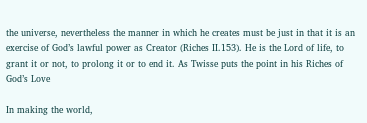the universe, nevertheless the manner in which he creates must be just in that it is an exercise of God’s lawful power as Creator (Riches II.153). He is the Lord of life, to grant it or not, to prolong it or to end it. As Twisse puts the point in his Riches of God’s Love

In making the world,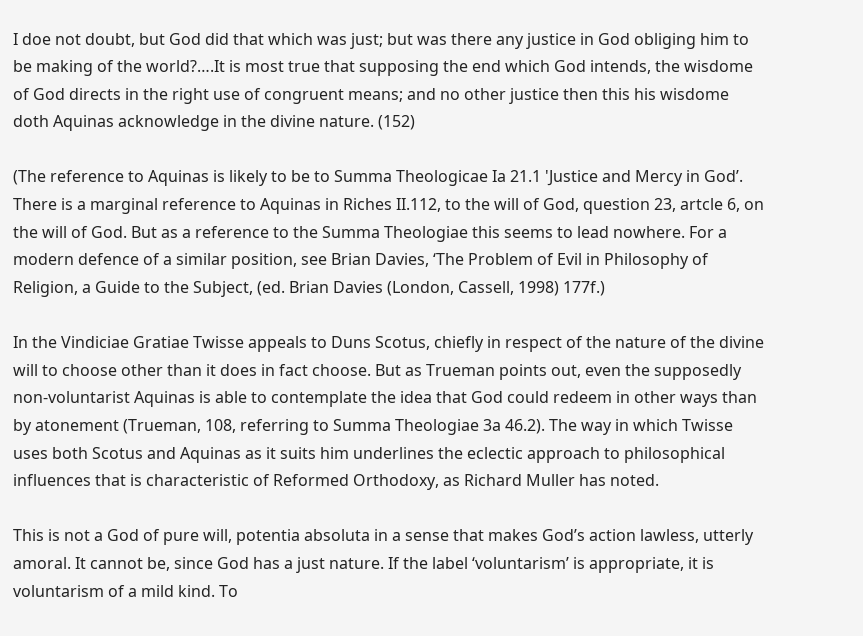I doe not doubt, but God did that which was just; but was there any justice in God obliging him to be making of the world?….It is most true that supposing the end which God intends, the wisdome of God directs in the right use of congruent means; and no other justice then this his wisdome doth Aquinas acknowledge in the divine nature. (152)

(The reference to Aquinas is likely to be to Summa Theologicae Ia 21.1 'Justice and Mercy in God’. There is a marginal reference to Aquinas in Riches II.112, to the will of God, question 23, artcle 6, on the will of God. But as a reference to the Summa Theologiae this seems to lead nowhere. For a modern defence of a similar position, see Brian Davies, ‘The Problem of Evil in Philosophy of Religion, a Guide to the Subject, (ed. Brian Davies (London, Cassell, 1998) 177f.)

In the Vindiciae Gratiae Twisse appeals to Duns Scotus, chiefly in respect of the nature of the divine will to choose other than it does in fact choose. But as Trueman points out, even the supposedly non-voluntarist Aquinas is able to contemplate the idea that God could redeem in other ways than by atonement (Trueman, 108, referring to Summa Theologiae 3a 46.2). The way in which Twisse uses both Scotus and Aquinas as it suits him underlines the eclectic approach to philosophical influences that is characteristic of Reformed Orthodoxy, as Richard Muller has noted.

This is not a God of pure will, potentia absoluta in a sense that makes God’s action lawless, utterly amoral. It cannot be, since God has a just nature. If the label ‘voluntarism’ is appropriate, it is voluntarism of a mild kind. To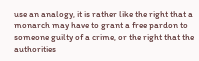use an analogy, it is rather like the right that a monarch may have to grant a free pardon to someone guilty of a crime, or the right that the authorities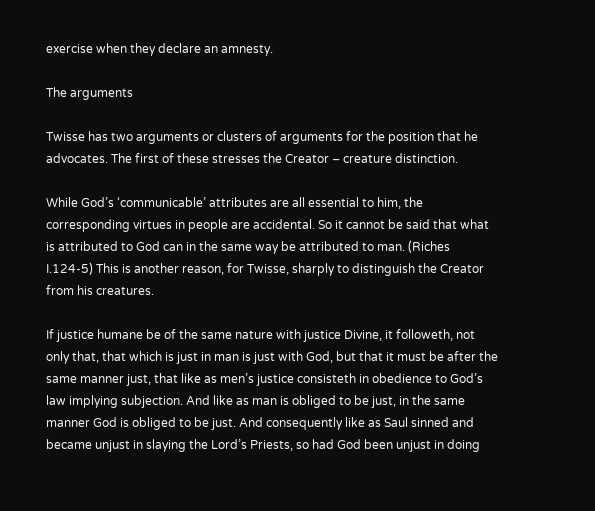exercise when they declare an amnesty.

The arguments

Twisse has two arguments or clusters of arguments for the position that he advocates. The first of these stresses the Creator – creature distinction.

While God’s ‘communicable’ attributes are all essential to him, the corresponding virtues in people are accidental. So it cannot be said that what is attributed to God can in the same way be attributed to man. (Riches I.124-5) This is another reason, for Twisse, sharply to distinguish the Creator from his creatures.

If justice humane be of the same nature with justice Divine, it followeth, not only that, that which is just in man is just with God, but that it must be after the same manner just, that like as men’s justice consisteth in obedience to God’s law implying subjection. And like as man is obliged to be just, in the same manner God is obliged to be just. And consequently like as Saul sinned and became unjust in slaying the Lord’s Priests, so had God been unjust in doing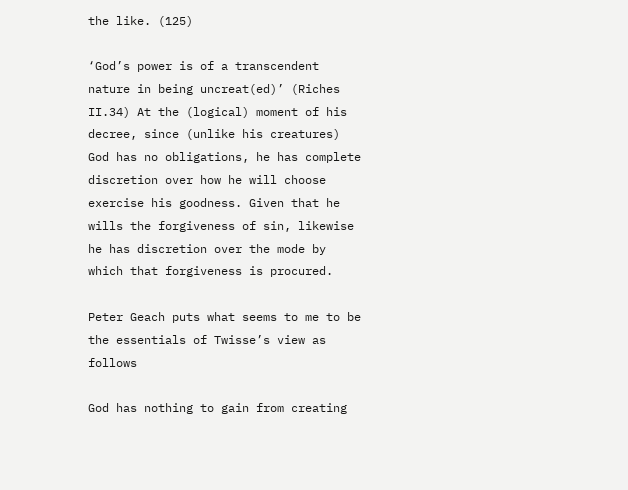the like. (125)

‘God’s power is of a transcendent nature in being uncreat(ed)’ (Riches II.34) At the (logical) moment of his decree, since (unlike his creatures) God has no obligations, he has complete discretion over how he will choose exercise his goodness. Given that he wills the forgiveness of sin, likewise he has discretion over the mode by which that forgiveness is procured.

Peter Geach puts what seems to me to be the essentials of Twisse’s view as follows

God has nothing to gain from creating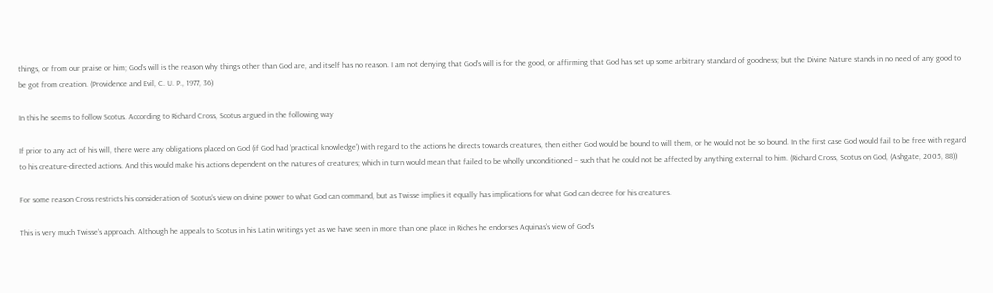things, or from our praise or him; God’s will is the reason why things other than God are, and itself has no reason. I am not denying that God’s will is for the good, or affirming that God has set up some arbitrary standard of goodness; but the Divine Nature stands in no need of any good to be got from creation. (Providence and Evil, C. U. P., 1977, 36)

In this he seems to follow Scotus. According to Richard Cross, Scotus argued in the following way

If prior to any act of his will, there were any obligations placed on God (if God had ’practical knowledge’) with regard to the actions he directs towards creatures, then either God would be bound to will them, or he would not be so bound. In the first case God would fail to be free with regard to his creature-directed actions. And this would make his actions dependent on the natures of creatures; which in turn would mean that failed to be wholly unconditioned – such that he could not be affected by anything external to him. (Richard Cross, Scotus on God, (Ashgate, 2005, 88))

For some reason Cross restricts his consideration of Scotus’s view on divine power to what God can command, but as Twisse implies it equally has implications for what God can decree for his creatures.

This is very much Twisse’s approach. Although he appeals to Scotus in his Latin writings yet as we have seen in more than one place in Riches he endorses Aquinas’s view of God’s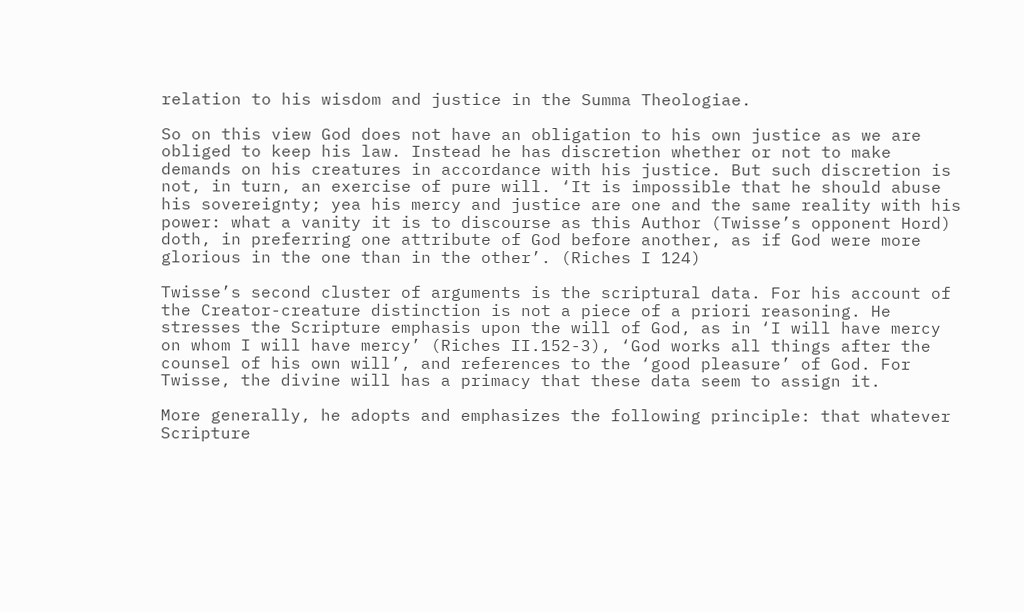relation to his wisdom and justice in the Summa Theologiae.

So on this view God does not have an obligation to his own justice as we are obliged to keep his law. Instead he has discretion whether or not to make demands on his creatures in accordance with his justice. But such discretion is not, in turn, an exercise of pure will. ‘It is impossible that he should abuse his sovereignty; yea his mercy and justice are one and the same reality with his power: what a vanity it is to discourse as this Author (Twisse’s opponent Hord) doth, in preferring one attribute of God before another, as if God were more glorious in the one than in the other’. (Riches I 124)

Twisse’s second cluster of arguments is the scriptural data. For his account of the Creator-creature distinction is not a piece of a priori reasoning. He stresses the Scripture emphasis upon the will of God, as in ‘I will have mercy on whom I will have mercy’ (Riches II.152-3), ‘God works all things after the counsel of his own will’, and references to the ‘good pleasure’ of God. For Twisse, the divine will has a primacy that these data seem to assign it.

More generally, he adopts and emphasizes the following principle: that whatever Scripture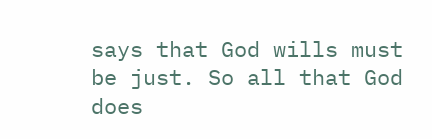says that God wills must be just. So all that God does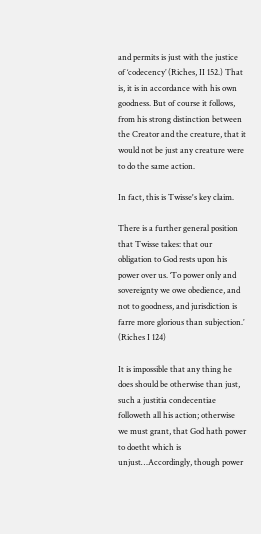and permits is just with the justice of ‘codecency’ (Riches, II 152.) That is, it is in accordance with his own goodness. But of course it follows, from his strong distinction between the Creator and the creature, that it would not be just any creature were to do the same action.

In fact, this is Twisse's key claim.

There is a further general position that Twisse takes: that our obligation to God rests upon his power over us. ‘To power only and sovereignty we owe obedience, and not to goodness, and jurisdiction is farre more glorious than subjection.’ (Riches I 124)

It is impossible that any thing he does should be otherwise than just, such a justitia condecentiae followeth all his action; otherwise we must grant, that God hath power to doetht which is unjust…Accordingly, though power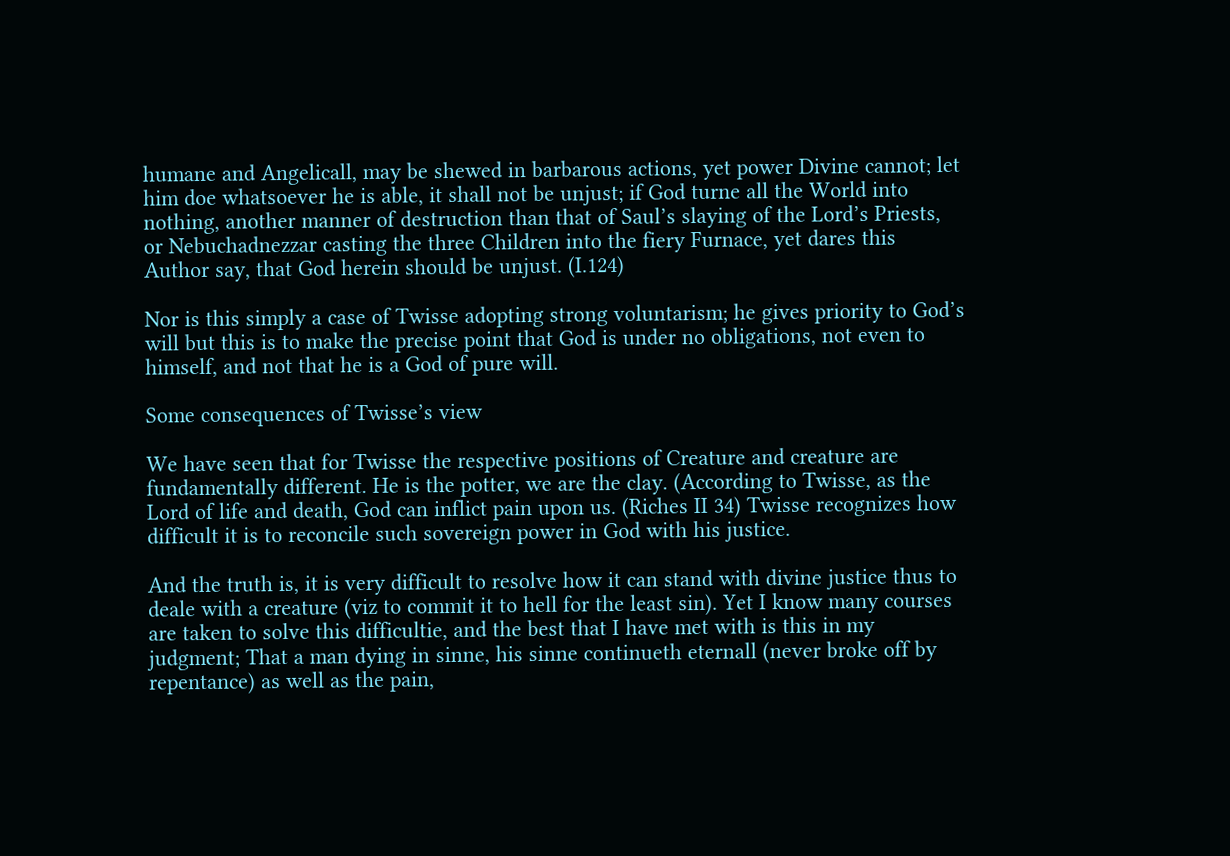humane and Angelicall, may be shewed in barbarous actions, yet power Divine cannot; let him doe whatsoever he is able, it shall not be unjust; if God turne all the World into nothing, another manner of destruction than that of Saul’s slaying of the Lord’s Priests, or Nebuchadnezzar casting the three Children into the fiery Furnace, yet dares this Author say, that God herein should be unjust. (I.124)

Nor is this simply a case of Twisse adopting strong voluntarism; he gives priority to God’s will but this is to make the precise point that God is under no obligations, not even to himself, and not that he is a God of pure will.

Some consequences of Twisse’s view

We have seen that for Twisse the respective positions of Creature and creature are fundamentally different. He is the potter, we are the clay. (According to Twisse, as the Lord of life and death, God can inflict pain upon us. (Riches II 34) Twisse recognizes how difficult it is to reconcile such sovereign power in God with his justice.

And the truth is, it is very difficult to resolve how it can stand with divine justice thus to deale with a creature (viz to commit it to hell for the least sin). Yet I know many courses are taken to solve this difficultie, and the best that I have met with is this in my judgment; That a man dying in sinne, his sinne continueth eternall (never broke off by repentance) as well as the pain,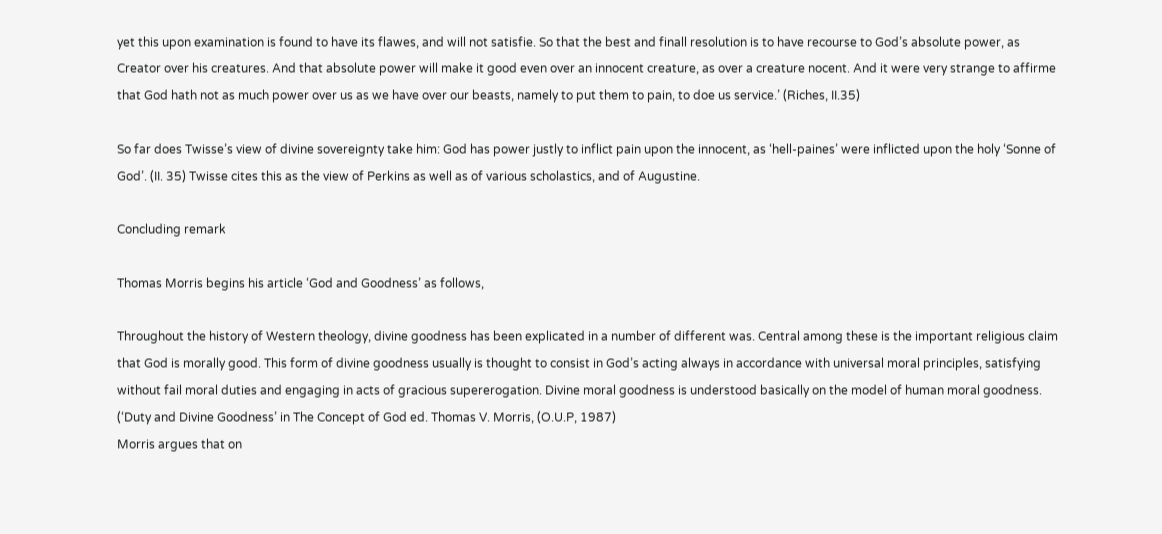yet this upon examination is found to have its flawes, and will not satisfie. So that the best and finall resolution is to have recourse to God’s absolute power, as Creator over his creatures. And that absolute power will make it good even over an innocent creature, as over a creature nocent. And it were very strange to affirme that God hath not as much power over us as we have over our beasts, namely to put them to pain, to doe us service.’ (Riches, II.35)

So far does Twisse’s view of divine sovereignty take him: God has power justly to inflict pain upon the innocent, as ‘hell-paines’ were inflicted upon the holy ‘Sonne of God’. (II. 35) Twisse cites this as the view of Perkins as well as of various scholastics, and of Augustine.

Concluding remark

Thomas Morris begins his article ‘God and Goodness’ as follows,

Throughout the history of Western theology, divine goodness has been explicated in a number of different was. Central among these is the important religious claim that God is morally good. This form of divine goodness usually is thought to consist in God’s acting always in accordance with universal moral principles, satisfying without fail moral duties and engaging in acts of gracious supererogation. Divine moral goodness is understood basically on the model of human moral goodness. (‘Duty and Divine Goodness’ in The Concept of God ed. Thomas V. Morris, (O.U.P, 1987)
Morris argues that on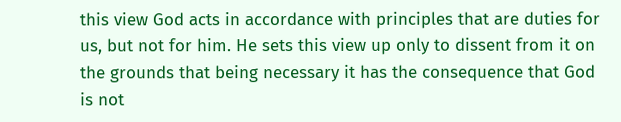this view God acts in accordance with principles that are duties for us, but not for him. He sets this view up only to dissent from it on the grounds that being necessary it has the consequence that God is not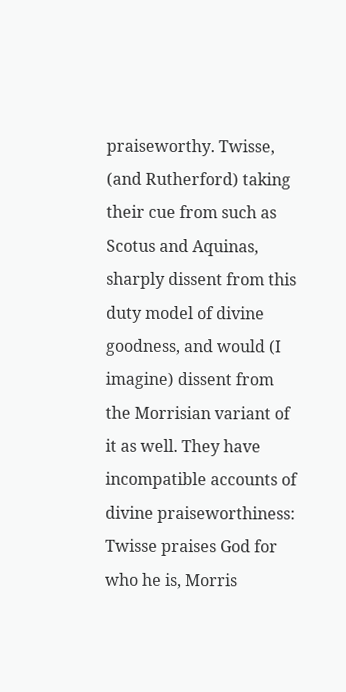praiseworthy. Twisse, (and Rutherford) taking their cue from such as Scotus and Aquinas, sharply dissent from this duty model of divine goodness, and would (I imagine) dissent from the Morrisian variant of it as well. They have incompatible accounts of divine praiseworthiness: Twisse praises God for who he is, Morris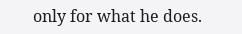only for what he does.